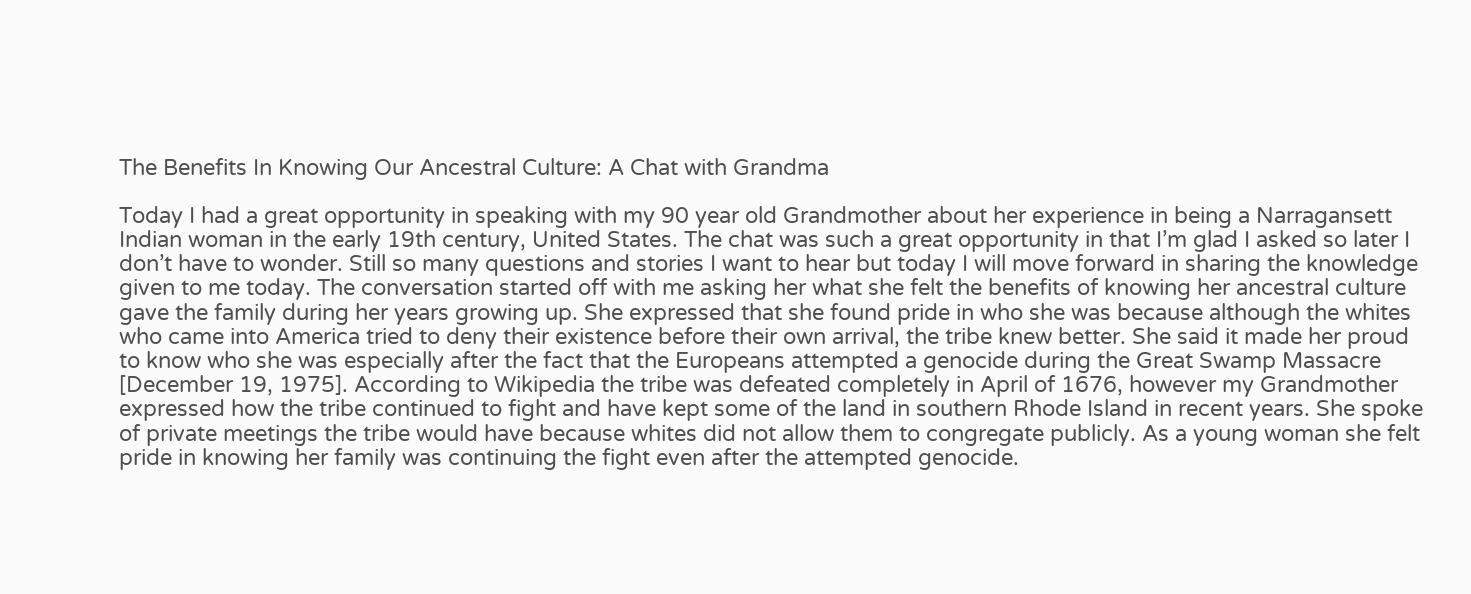The Benefits In Knowing Our Ancestral Culture: A Chat with Grandma

Today I had a great opportunity in speaking with my 90 year old Grandmother about her experience in being a Narragansett Indian woman in the early 19th century, United States. The chat was such a great opportunity in that I’m glad I asked so later I don’t have to wonder. Still so many questions and stories I want to hear but today I will move forward in sharing the knowledge given to me today. The conversation started off with me asking her what she felt the benefits of knowing her ancestral culture gave the family during her years growing up. She expressed that she found pride in who she was because although the whites who came into America tried to deny their existence before their own arrival, the tribe knew better. She said it made her proud to know who she was especially after the fact that the Europeans attempted a genocide during the Great Swamp Massacre [December 19, 1975]. According to Wikipedia the tribe was defeated completely in April of 1676, however my Grandmother expressed how the tribe continued to fight and have kept some of the land in southern Rhode Island in recent years. She spoke of private meetings the tribe would have because whites did not allow them to congregate publicly. As a young woman she felt pride in knowing her family was continuing the fight even after the attempted genocide.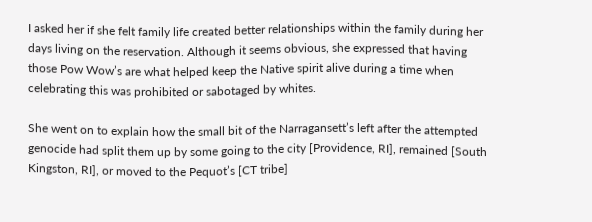I asked her if she felt family life created better relationships within the family during her days living on the reservation. Although it seems obvious, she expressed that having those Pow Wow’s are what helped keep the Native spirit alive during a time when celebrating this was prohibited or sabotaged by whites.

She went on to explain how the small bit of the Narragansett’s left after the attempted genocide had split them up by some going to the city [Providence, RI], remained [South Kingston, RI], or moved to the Pequot’s [CT tribe]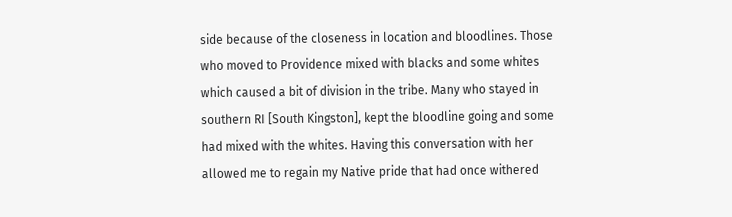side because of the closeness in location and bloodlines. Those who moved to Providence mixed with blacks and some whites which caused a bit of division in the tribe. Many who stayed in southern RI [South Kingston], kept the bloodline going and some had mixed with the whites. Having this conversation with her allowed me to regain my Native pride that had once withered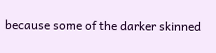because some of the darker skinned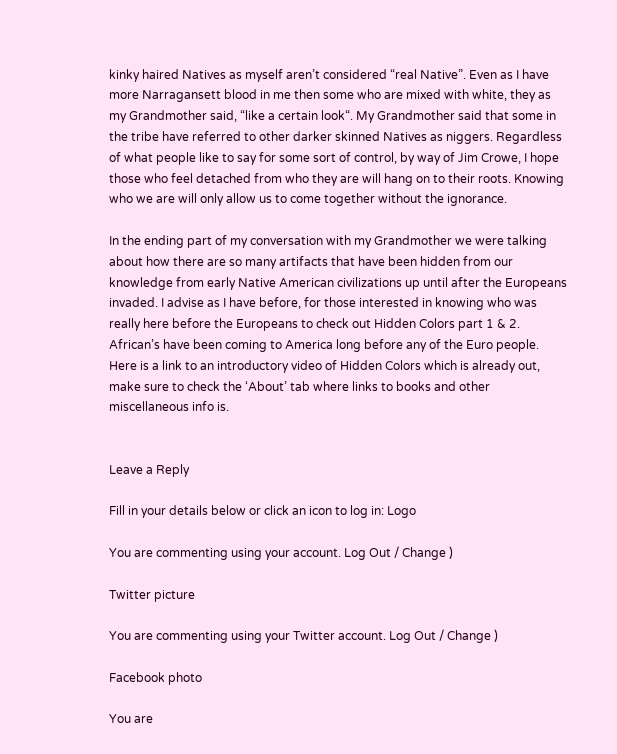kinky haired Natives as myself aren’t considered “real Native”. Even as I have more Narragansett blood in me then some who are mixed with white, they as my Grandmother said, “like a certain look“. My Grandmother said that some in the tribe have referred to other darker skinned Natives as niggers. Regardless of what people like to say for some sort of control, by way of Jim Crowe, I hope those who feel detached from who they are will hang on to their roots. Knowing who we are will only allow us to come together without the ignorance.

In the ending part of my conversation with my Grandmother we were talking about how there are so many artifacts that have been hidden from our knowledge from early Native American civilizations up until after the Europeans invaded. I advise as I have before, for those interested in knowing who was really here before the Europeans to check out Hidden Colors part 1 & 2. African’s have been coming to America long before any of the Euro people. Here is a link to an introductory video of Hidden Colors which is already out, make sure to check the ‘About’ tab where links to books and other miscellaneous info is.


Leave a Reply

Fill in your details below or click an icon to log in: Logo

You are commenting using your account. Log Out / Change )

Twitter picture

You are commenting using your Twitter account. Log Out / Change )

Facebook photo

You are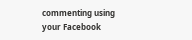commenting using your Facebook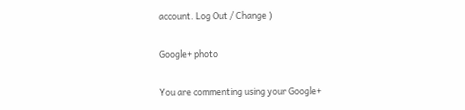account. Log Out / Change )

Google+ photo

You are commenting using your Google+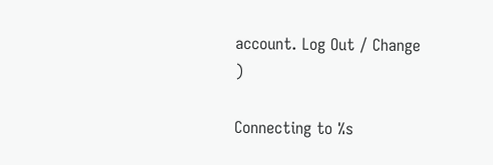account. Log Out / Change )

Connecting to %s